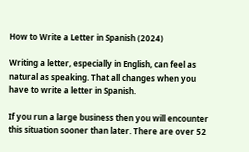How to Write a Letter in Spanish (2024)

Writing a letter, especially in English, can feel as natural as speaking. That all changes when you have to write a letter in Spanish.

If you run a large business then you will encounter this situation sooner than later. There are over 52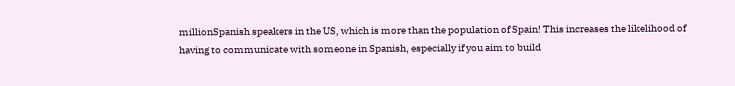millionSpanish speakers in the US, which is more than the population of Spain! This increases the likelihood of having to communicate with someone in Spanish, especially if you aim to build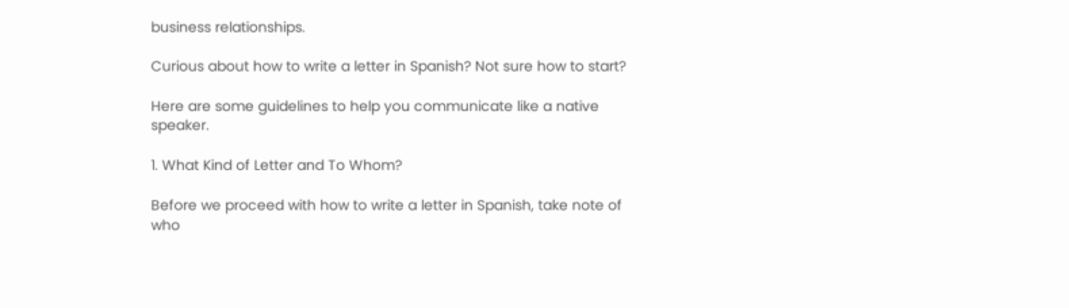business relationships.

Curious about how to write a letter in Spanish? Not sure how to start?

Here are some guidelines to help you communicate like a native speaker.

1. What Kind of Letter and To Whom?

Before we proceed with how to write a letter in Spanish, take note of who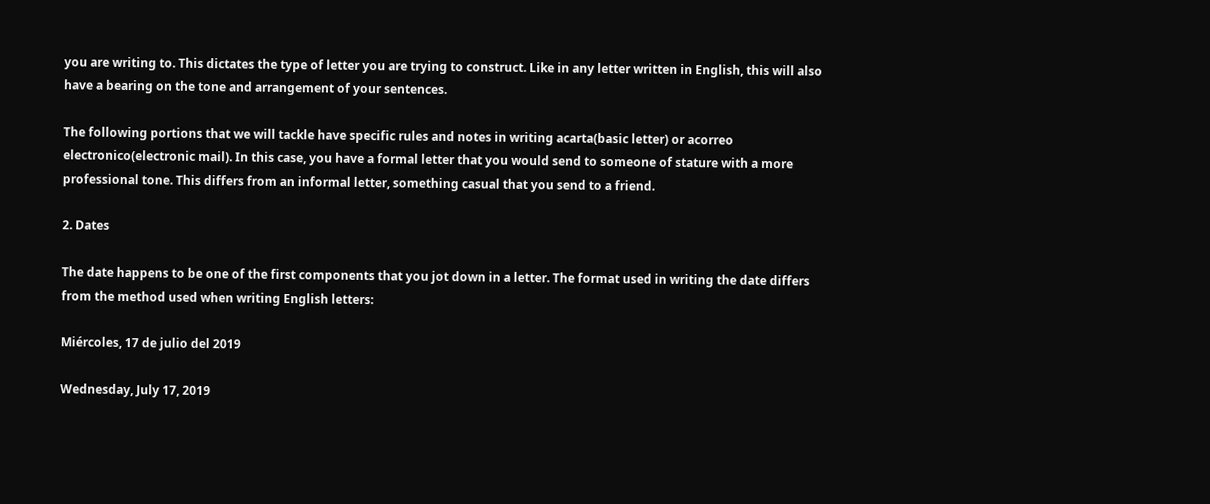you are writing to. This dictates the type of letter you are trying to construct. Like in any letter written in English, this will also have a bearing on the tone and arrangement of your sentences.

The following portions that we will tackle have specific rules and notes in writing acarta(basic letter) or acorreo electronico(electronic mail). In this case, you have a formal letter that you would send to someone of stature with a more professional tone. This differs from an informal letter, something casual that you send to a friend.

2. Dates

The date happens to be one of the first components that you jot down in a letter. The format used in writing the date differs from the method used when writing English letters:

Miércoles, 17 de julio del 2019

Wednesday, July 17, 2019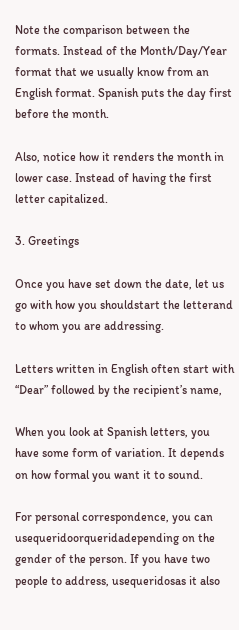Note the comparison between the formats. Instead of the Month/Day/Year format that we usually know from an English format. Spanish puts the day first before the month.

Also, notice how it renders the month in lower case. Instead of having the first letter capitalized.

3. Greetings

Once you have set down the date, let us go with how you shouldstart the letterand to whom you are addressing.

Letters written in English often start with “Dear” followed by the recipient’s name,

When you look at Spanish letters, you have some form of variation. It depends on how formal you want it to sound.

For personal correspondence, you can usequeridoorqueridadepending on the gender of the person. If you have two people to address, usequeridosas it also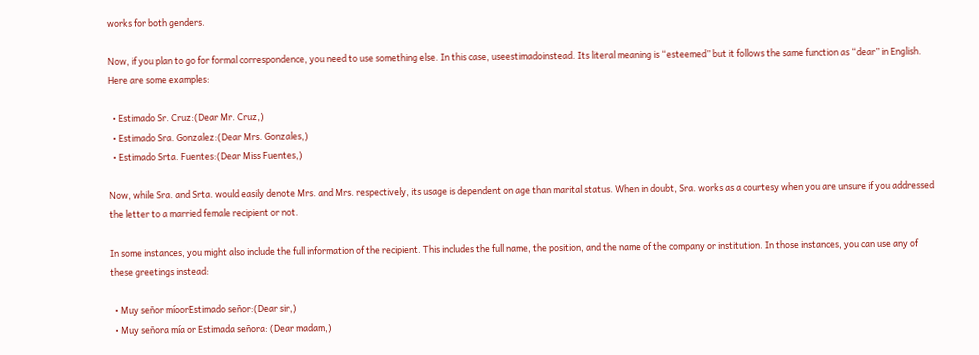works for both genders.

Now, if you plan to go for formal correspondence, you need to use something else. In this case, useestimadoinstead. Its literal meaning is “esteemed” but it follows the same function as “dear” in English. Here are some examples:

  • Estimado Sr. Cruz:(Dear Mr. Cruz,)
  • Estimado Sra. Gonzalez:(Dear Mrs. Gonzales,)
  • Estimado Srta. Fuentes:(Dear Miss Fuentes,)

Now, while Sra. and Srta. would easily denote Mrs. and Mrs. respectively, its usage is dependent on age than marital status. When in doubt, Sra. works as a courtesy when you are unsure if you addressed the letter to a married female recipient or not.

In some instances, you might also include the full information of the recipient. This includes the full name, the position, and the name of the company or institution. In those instances, you can use any of these greetings instead:

  • Muy señor míoorEstimado señor:(Dear sir,)
  • Muy señora mía or Estimada señora: (Dear madam,)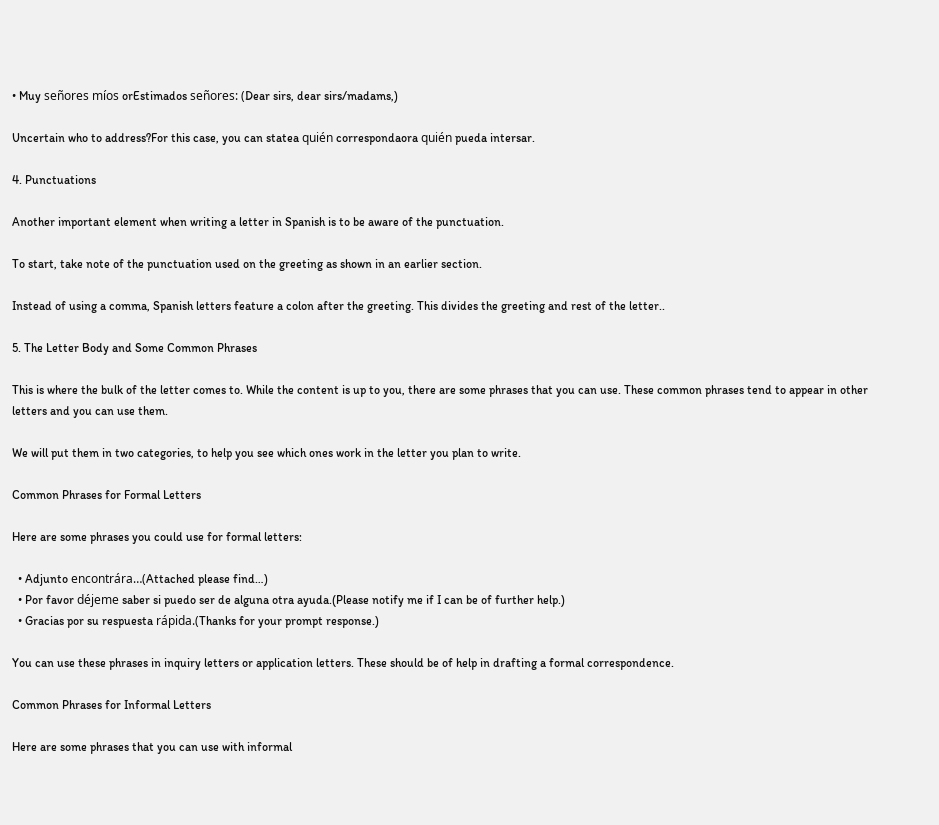• Muy señores míos orEstimados señores: (Dear sirs, dear sirs/madams,)

Uncertain who to address?For this case, you can statea quién correspondaora quién pueda intersar.

4. Punctuations

Another important element when writing a letter in Spanish is to be aware of the punctuation.

To start, take note of the punctuation used on the greeting as shown in an earlier section.

Instead of using a comma, Spanish letters feature a colon after the greeting. This divides the greeting and rest of the letter..

5. The Letter Body and Some Common Phrases

This is where the bulk of the letter comes to. While the content is up to you, there are some phrases that you can use. These common phrases tend to appear in other letters and you can use them.

We will put them in two categories, to help you see which ones work in the letter you plan to write.

Common Phrases for Formal Letters

Here are some phrases you could use for formal letters:

  • Adjunto encontrára…(Attached please find…)
  • Por favor déjeme saber si puedo ser de alguna otra ayuda.(Please notify me if I can be of further help.)
  • Gracias por su respuesta rápida.(Thanks for your prompt response.)

You can use these phrases in inquiry letters or application letters. These should be of help in drafting a formal correspondence.

Common Phrases for Informal Letters

Here are some phrases that you can use with informal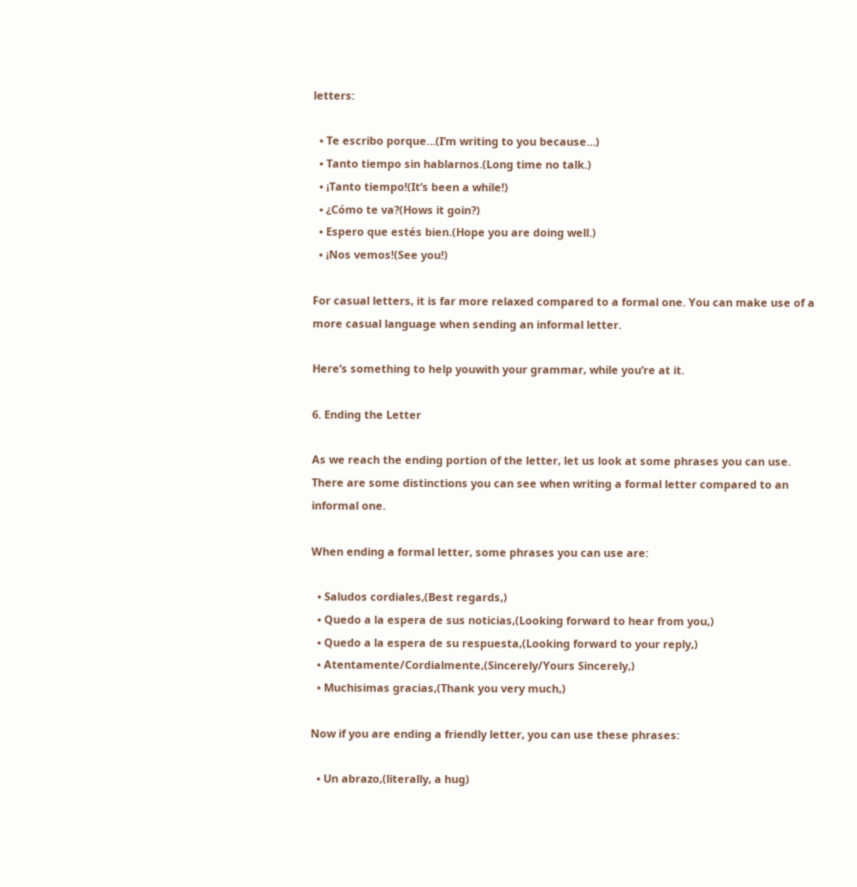letters:

  • Te escribo porque…(I’m writing to you because…)
  • Tanto tiempo sin hablarnos.(Long time no talk.)
  • ¡Tanto tiempo!(It’s been a while!)
  • ¿Cómo te va?(Hows it goin?)
  • Espero que estés bien.(Hope you are doing well.)
  • ¡Nos vemos!(See you!)

For casual letters, it is far more relaxed compared to a formal one. You can make use of a more casual language when sending an informal letter.

Here’s something to help youwith your grammar, while you’re at it.

6. Ending the Letter

As we reach the ending portion of the letter, let us look at some phrases you can use. There are some distinctions you can see when writing a formal letter compared to an informal one.

When ending a formal letter, some phrases you can use are:

  • Saludos cordiales,(Best regards,)
  • Quedo a la espera de sus noticias,(Looking forward to hear from you,)
  • Quedo a la espera de su respuesta,(Looking forward to your reply,)
  • Atentamente/Cordialmente,(Sincerely/Yours Sincerely,)
  • Muchisimas gracias,(Thank you very much,)

Now if you are ending a friendly letter, you can use these phrases:

  • Un abrazo,(literally, a hug)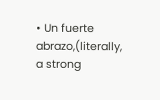• Un fuerte abrazo,(literally, a strong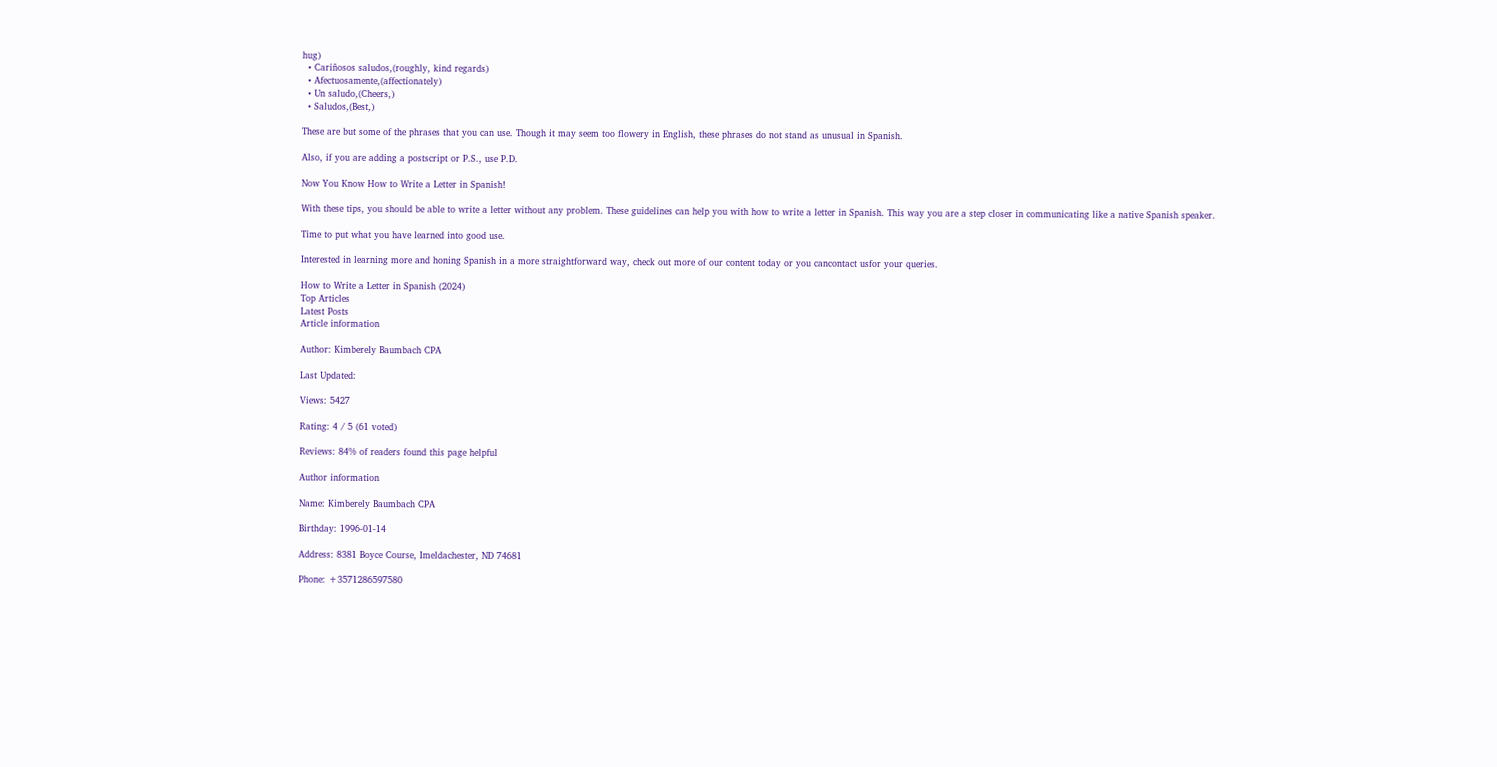hug)
  • Cariñosos saludos,(roughly, kind regards)
  • Afectuosamente,(affectionately)
  • Un saludo,(Cheers,)
  • Saludos,(Best,)

These are but some of the phrases that you can use. Though it may seem too flowery in English, these phrases do not stand as unusual in Spanish.

Also, if you are adding a postscript or P.S., use P.D.

Now You Know How to Write a Letter in Spanish!

With these tips, you should be able to write a letter without any problem. These guidelines can help you with how to write a letter in Spanish. This way you are a step closer in communicating like a native Spanish speaker.

Time to put what you have learned into good use.

Interested in learning more and honing Spanish in a more straightforward way, check out more of our content today or you cancontact usfor your queries.

How to Write a Letter in Spanish (2024)
Top Articles
Latest Posts
Article information

Author: Kimberely Baumbach CPA

Last Updated:

Views: 5427

Rating: 4 / 5 (61 voted)

Reviews: 84% of readers found this page helpful

Author information

Name: Kimberely Baumbach CPA

Birthday: 1996-01-14

Address: 8381 Boyce Course, Imeldachester, ND 74681

Phone: +3571286597580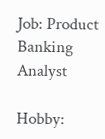Job: Product Banking Analyst

Hobby: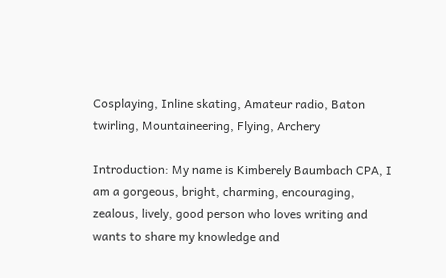Cosplaying, Inline skating, Amateur radio, Baton twirling, Mountaineering, Flying, Archery

Introduction: My name is Kimberely Baumbach CPA, I am a gorgeous, bright, charming, encouraging, zealous, lively, good person who loves writing and wants to share my knowledge and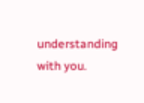understanding with you.